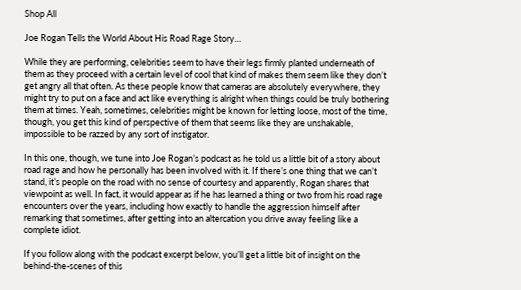Shop All

Joe Rogan Tells the World About His Road Rage Story…

While they are performing, celebrities seem to have their legs firmly planted underneath of them as they proceed with a certain level of cool that kind of makes them seem like they don’t get angry all that often. As these people know that cameras are absolutely everywhere, they might try to put on a face and act like everything is alright when things could be truly bothering them at times. Yeah, sometimes, celebrities might be known for letting loose, most of the time, though, you get this kind of perspective of them that seems like they are unshakable, impossible to be razzed by any sort of instigator.

In this one, though, we tune into Joe Rogan’s podcast as he told us a little bit of a story about road rage and how he personally has been involved with it. If there’s one thing that we can’t stand, it’s people on the road with no sense of courtesy and apparently, Rogan shares that viewpoint as well. In fact, it would appear as if he has learned a thing or two from his road rage encounters over the years, including how exactly to handle the aggression himself after remarking that sometimes, after getting into an altercation you drive away feeling like a complete idiot.

If you follow along with the podcast excerpt below, you’ll get a little bit of insight on the behind-the-scenes of this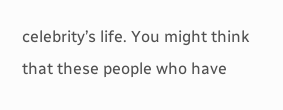celebrity’s life. You might think that these people who have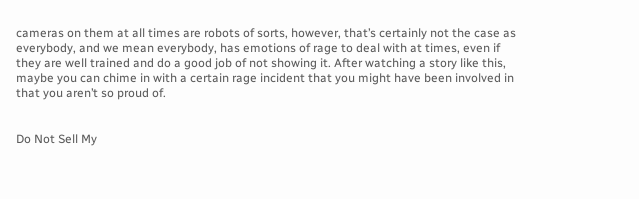cameras on them at all times are robots of sorts, however, that’s certainly not the case as everybody, and we mean everybody, has emotions of rage to deal with at times, even if they are well trained and do a good job of not showing it. After watching a story like this, maybe you can chime in with a certain rage incident that you might have been involved in that you aren’t so proud of.


Do Not Sell My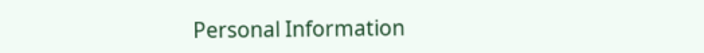Personal Information